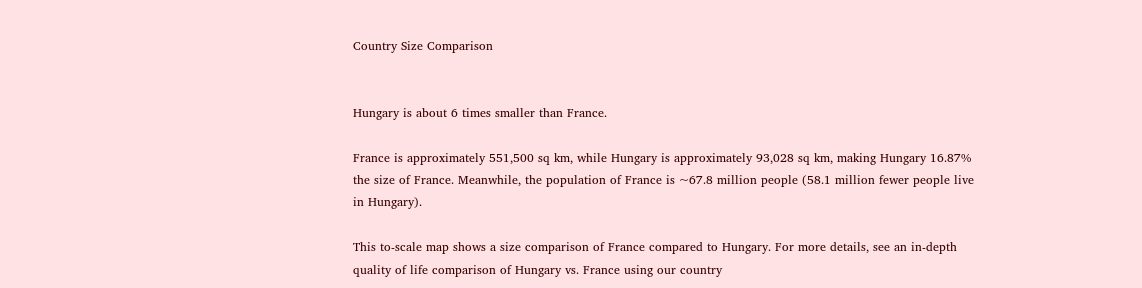Country Size Comparison


Hungary is about 6 times smaller than France.

France is approximately 551,500 sq km, while Hungary is approximately 93,028 sq km, making Hungary 16.87% the size of France. Meanwhile, the population of France is ~67.8 million people (58.1 million fewer people live in Hungary).

This to-scale map shows a size comparison of France compared to Hungary. For more details, see an in-depth quality of life comparison of Hungary vs. France using our country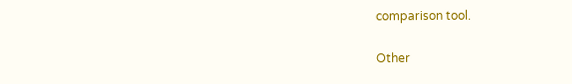comparison tool.

Other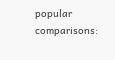popular comparisons: